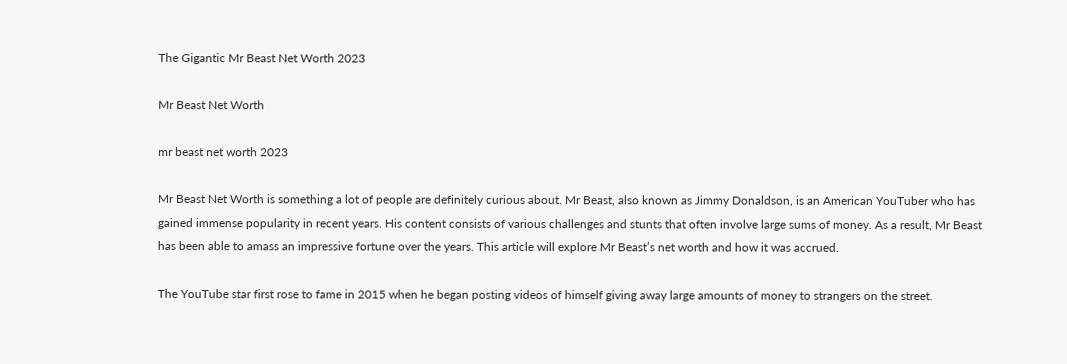The Gigantic Mr Beast Net Worth 2023

Mr Beast Net Worth

mr beast net worth 2023

Mr Beast Net Worth is something a lot of people are definitely curious about. Mr Beast, also known as Jimmy Donaldson, is an American YouTuber who has gained immense popularity in recent years. His content consists of various challenges and stunts that often involve large sums of money. As a result, Mr Beast has been able to amass an impressive fortune over the years. This article will explore Mr Beast’s net worth and how it was accrued.

The YouTube star first rose to fame in 2015 when he began posting videos of himself giving away large amounts of money to strangers on the street.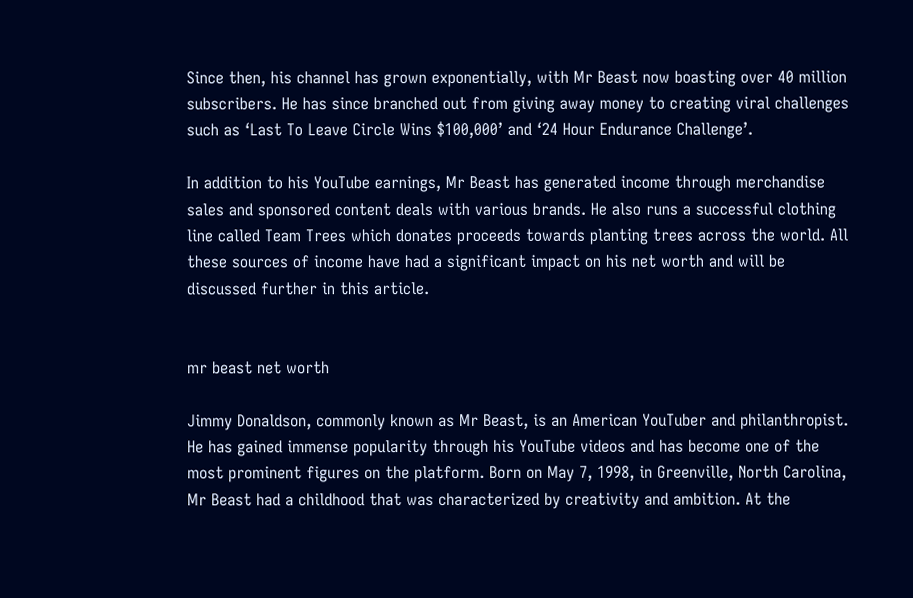Since then, his channel has grown exponentially, with Mr Beast now boasting over 40 million subscribers. He has since branched out from giving away money to creating viral challenges such as ‘Last To Leave Circle Wins $100,000’ and ‘24 Hour Endurance Challenge’.

In addition to his YouTube earnings, Mr Beast has generated income through merchandise sales and sponsored content deals with various brands. He also runs a successful clothing line called Team Trees which donates proceeds towards planting trees across the world. All these sources of income have had a significant impact on his net worth and will be discussed further in this article.


mr beast net worth

Jimmy Donaldson, commonly known as Mr Beast, is an American YouTuber and philanthropist. He has gained immense popularity through his YouTube videos and has become one of the most prominent figures on the platform. Born on May 7, 1998, in Greenville, North Carolina, Mr Beast had a childhood that was characterized by creativity and ambition. At the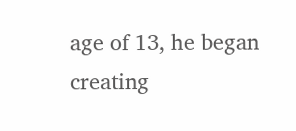age of 13, he began creating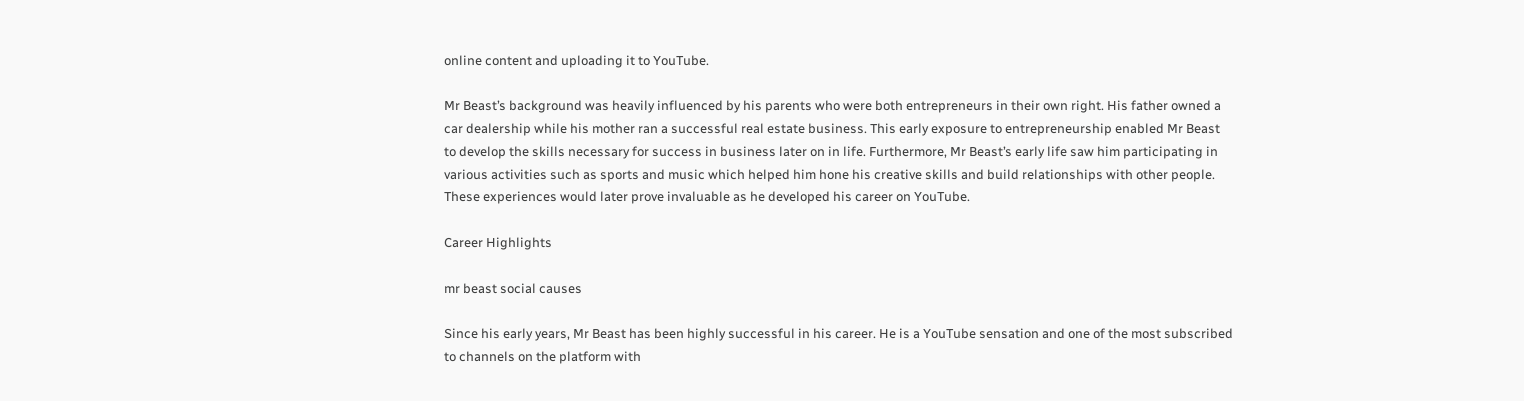online content and uploading it to YouTube.

Mr Beast’s background was heavily influenced by his parents who were both entrepreneurs in their own right. His father owned a car dealership while his mother ran a successful real estate business. This early exposure to entrepreneurship enabled Mr Beast to develop the skills necessary for success in business later on in life. Furthermore, Mr Beast’s early life saw him participating in various activities such as sports and music which helped him hone his creative skills and build relationships with other people. These experiences would later prove invaluable as he developed his career on YouTube.

Career Highlights

mr beast social causes

Since his early years, Mr Beast has been highly successful in his career. He is a YouTube sensation and one of the most subscribed to channels on the platform with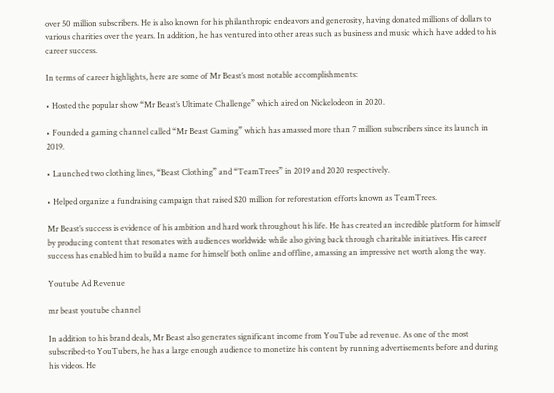over 50 million subscribers. He is also known for his philanthropic endeavors and generosity, having donated millions of dollars to various charities over the years. In addition, he has ventured into other areas such as business and music which have added to his career success.

In terms of career highlights, here are some of Mr Beast’s most notable accomplishments:

• Hosted the popular show “Mr Beast’s Ultimate Challenge” which aired on Nickelodeon in 2020.

• Founded a gaming channel called “Mr Beast Gaming” which has amassed more than 7 million subscribers since its launch in 2019.

• Launched two clothing lines, “Beast Clothing” and “TeamTrees” in 2019 and 2020 respectively.

• Helped organize a fundraising campaign that raised $20 million for reforestation efforts known as TeamTrees.

Mr Beast’s success is evidence of his ambition and hard work throughout his life. He has created an incredible platform for himself by producing content that resonates with audiences worldwide while also giving back through charitable initiatives. His career success has enabled him to build a name for himself both online and offline, amassing an impressive net worth along the way.

Youtube Ad Revenue

mr beast youtube channel

In addition to his brand deals, Mr Beast also generates significant income from YouTube ad revenue. As one of the most subscribed-to YouTubers, he has a large enough audience to monetize his content by running advertisements before and during his videos. He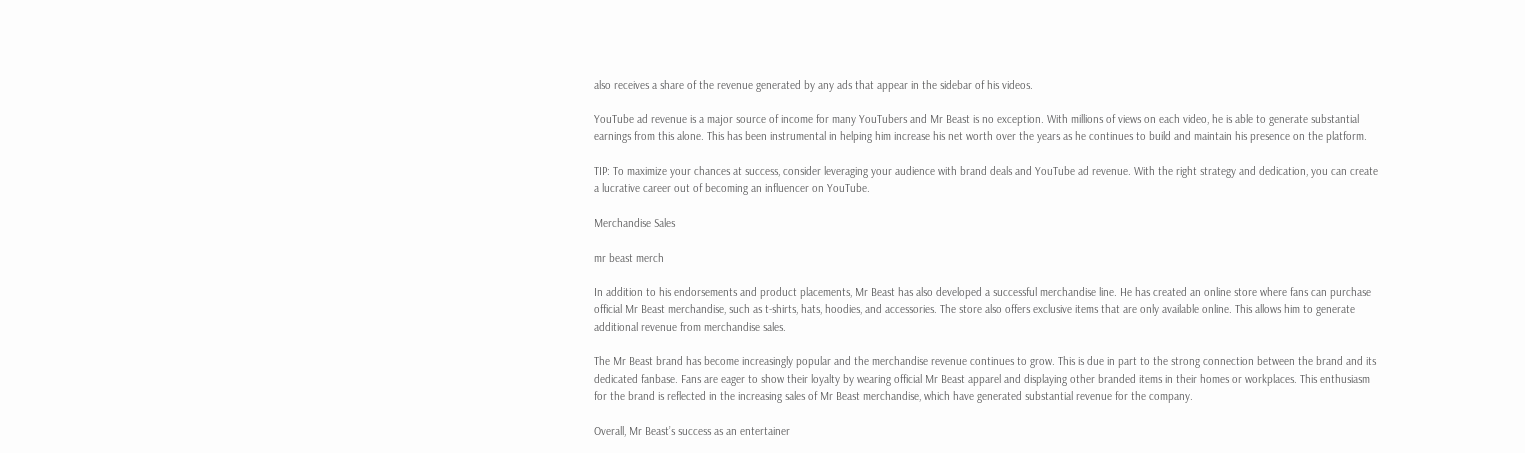also receives a share of the revenue generated by any ads that appear in the sidebar of his videos.

YouTube ad revenue is a major source of income for many YouTubers and Mr Beast is no exception. With millions of views on each video, he is able to generate substantial earnings from this alone. This has been instrumental in helping him increase his net worth over the years as he continues to build and maintain his presence on the platform.

TIP: To maximize your chances at success, consider leveraging your audience with brand deals and YouTube ad revenue. With the right strategy and dedication, you can create a lucrative career out of becoming an influencer on YouTube.

Merchandise Sales

mr beast merch

In addition to his endorsements and product placements, Mr Beast has also developed a successful merchandise line. He has created an online store where fans can purchase official Mr Beast merchandise, such as t-shirts, hats, hoodies, and accessories. The store also offers exclusive items that are only available online. This allows him to generate additional revenue from merchandise sales.

The Mr Beast brand has become increasingly popular and the merchandise revenue continues to grow. This is due in part to the strong connection between the brand and its dedicated fanbase. Fans are eager to show their loyalty by wearing official Mr Beast apparel and displaying other branded items in their homes or workplaces. This enthusiasm for the brand is reflected in the increasing sales of Mr Beast merchandise, which have generated substantial revenue for the company.

Overall, Mr Beast’s success as an entertainer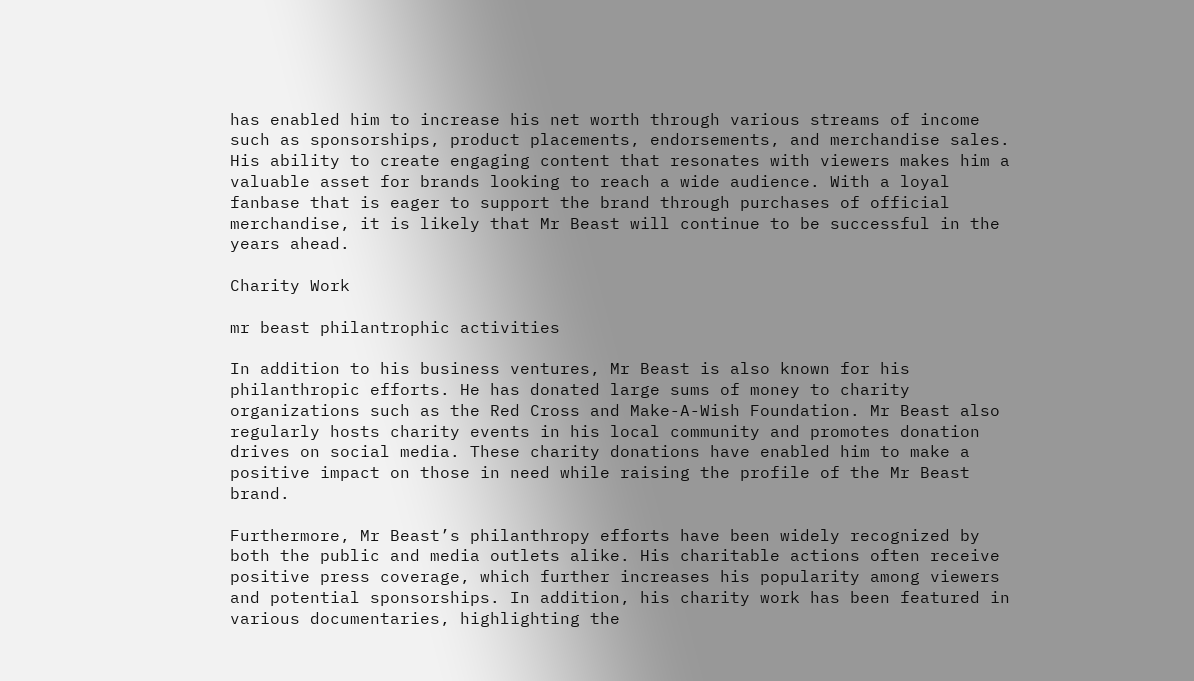has enabled him to increase his net worth through various streams of income such as sponsorships, product placements, endorsements, and merchandise sales. His ability to create engaging content that resonates with viewers makes him a valuable asset for brands looking to reach a wide audience. With a loyal fanbase that is eager to support the brand through purchases of official merchandise, it is likely that Mr Beast will continue to be successful in the years ahead.

Charity Work

mr beast philantrophic activities

In addition to his business ventures, Mr Beast is also known for his philanthropic efforts. He has donated large sums of money to charity organizations such as the Red Cross and Make-A-Wish Foundation. Mr Beast also regularly hosts charity events in his local community and promotes donation drives on social media. These charity donations have enabled him to make a positive impact on those in need while raising the profile of the Mr Beast brand.

Furthermore, Mr Beast’s philanthropy efforts have been widely recognized by both the public and media outlets alike. His charitable actions often receive positive press coverage, which further increases his popularity among viewers and potential sponsorships. In addition, his charity work has been featured in various documentaries, highlighting the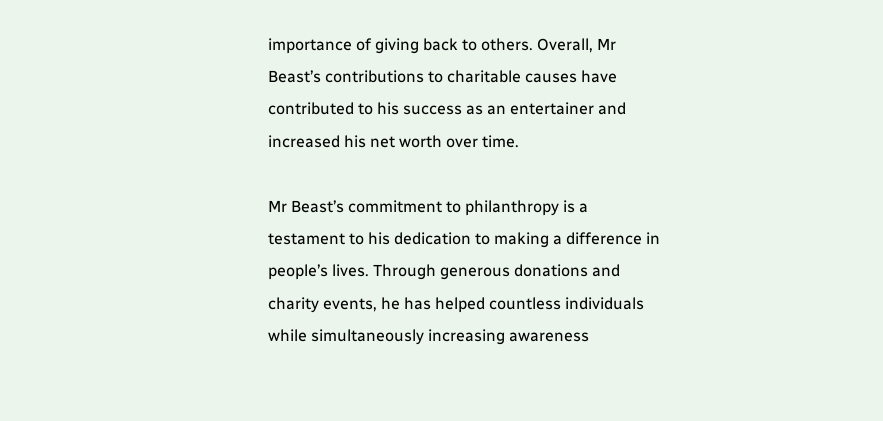importance of giving back to others. Overall, Mr Beast’s contributions to charitable causes have contributed to his success as an entertainer and increased his net worth over time.

Mr Beast’s commitment to philanthropy is a testament to his dedication to making a difference in people’s lives. Through generous donations and charity events, he has helped countless individuals while simultaneously increasing awareness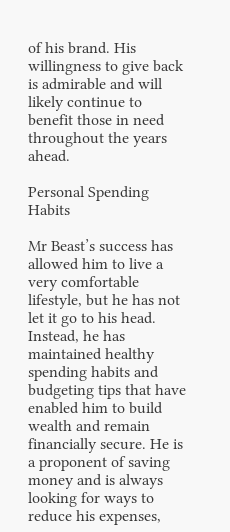of his brand. His willingness to give back is admirable and will likely continue to benefit those in need throughout the years ahead.

Personal Spending Habits

Mr Beast’s success has allowed him to live a very comfortable lifestyle, but he has not let it go to his head. Instead, he has maintained healthy spending habits and budgeting tips that have enabled him to build wealth and remain financially secure. He is a proponent of saving money and is always looking for ways to reduce his expenses,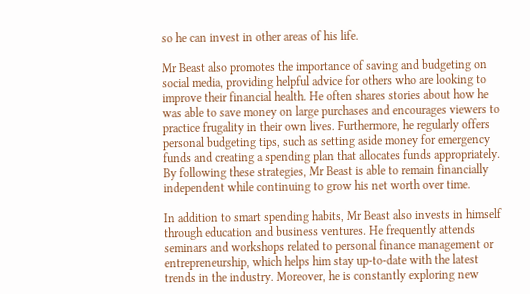so he can invest in other areas of his life.

Mr Beast also promotes the importance of saving and budgeting on social media, providing helpful advice for others who are looking to improve their financial health. He often shares stories about how he was able to save money on large purchases and encourages viewers to practice frugality in their own lives. Furthermore, he regularly offers personal budgeting tips, such as setting aside money for emergency funds and creating a spending plan that allocates funds appropriately. By following these strategies, Mr Beast is able to remain financially independent while continuing to grow his net worth over time.

In addition to smart spending habits, Mr Beast also invests in himself through education and business ventures. He frequently attends seminars and workshops related to personal finance management or entrepreneurship, which helps him stay up-to-date with the latest trends in the industry. Moreover, he is constantly exploring new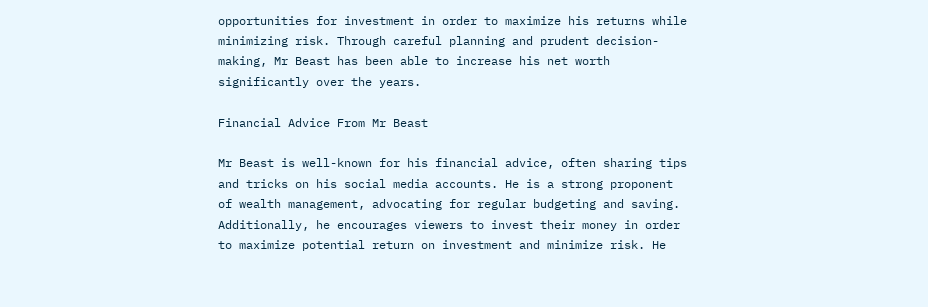opportunities for investment in order to maximize his returns while minimizing risk. Through careful planning and prudent decision-making, Mr Beast has been able to increase his net worth significantly over the years.

Financial Advice From Mr Beast

Mr Beast is well-known for his financial advice, often sharing tips and tricks on his social media accounts. He is a strong proponent of wealth management, advocating for regular budgeting and saving. Additionally, he encourages viewers to invest their money in order to maximize potential return on investment and minimize risk. He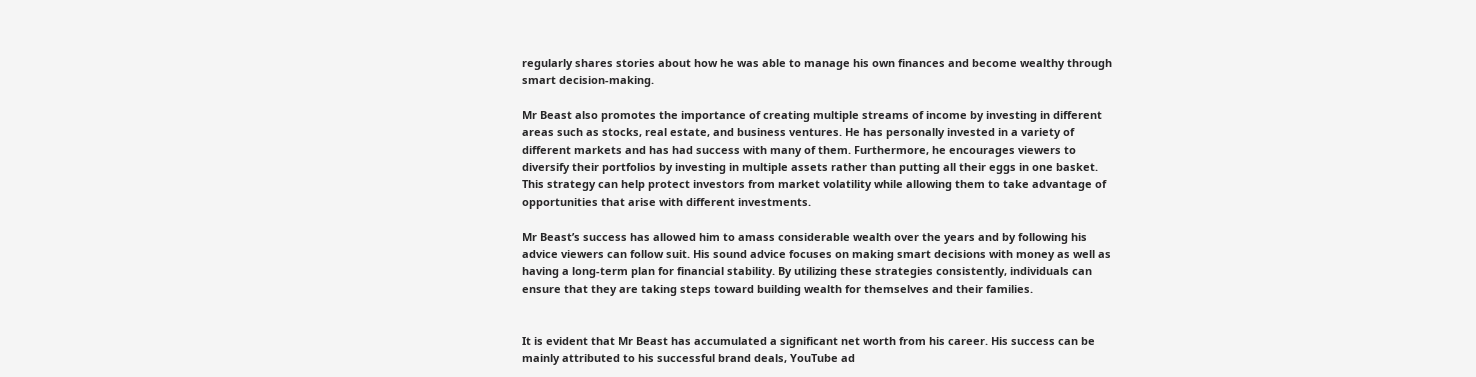regularly shares stories about how he was able to manage his own finances and become wealthy through smart decision-making.

Mr Beast also promotes the importance of creating multiple streams of income by investing in different areas such as stocks, real estate, and business ventures. He has personally invested in a variety of different markets and has had success with many of them. Furthermore, he encourages viewers to diversify their portfolios by investing in multiple assets rather than putting all their eggs in one basket. This strategy can help protect investors from market volatility while allowing them to take advantage of opportunities that arise with different investments.

Mr Beast’s success has allowed him to amass considerable wealth over the years and by following his advice viewers can follow suit. His sound advice focuses on making smart decisions with money as well as having a long-term plan for financial stability. By utilizing these strategies consistently, individuals can ensure that they are taking steps toward building wealth for themselves and their families.


It is evident that Mr Beast has accumulated a significant net worth from his career. His success can be mainly attributed to his successful brand deals, YouTube ad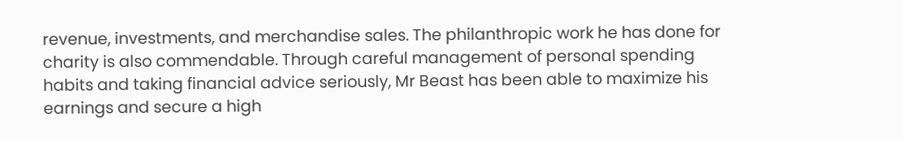revenue, investments, and merchandise sales. The philanthropic work he has done for charity is also commendable. Through careful management of personal spending habits and taking financial advice seriously, Mr Beast has been able to maximize his earnings and secure a high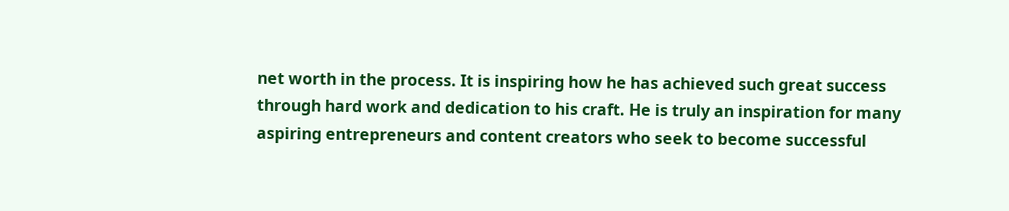net worth in the process. It is inspiring how he has achieved such great success through hard work and dedication to his craft. He is truly an inspiration for many aspiring entrepreneurs and content creators who seek to become successful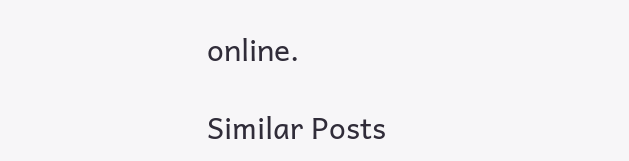online.

Similar Posts